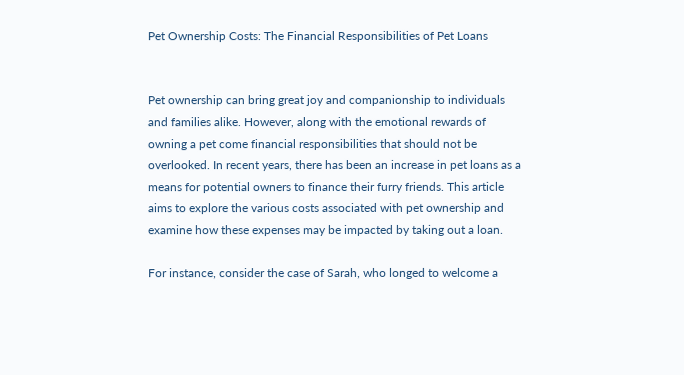Pet Ownership Costs: The Financial Responsibilities of Pet Loans


Pet ownership can bring great joy and companionship to individuals and families alike. However, along with the emotional rewards of owning a pet come financial responsibilities that should not be overlooked. In recent years, there has been an increase in pet loans as a means for potential owners to finance their furry friends. This article aims to explore the various costs associated with pet ownership and examine how these expenses may be impacted by taking out a loan.

For instance, consider the case of Sarah, who longed to welcome a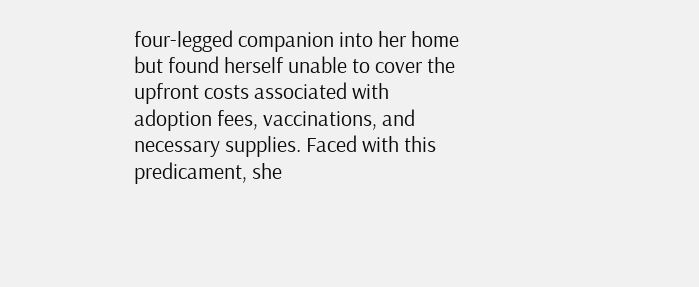four-legged companion into her home but found herself unable to cover the upfront costs associated with adoption fees, vaccinations, and necessary supplies. Faced with this predicament, she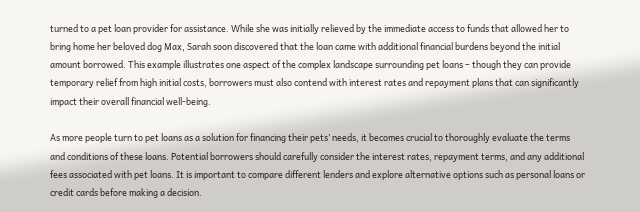turned to a pet loan provider for assistance. While she was initially relieved by the immediate access to funds that allowed her to bring home her beloved dog Max, Sarah soon discovered that the loan came with additional financial burdens beyond the initial amount borrowed. This example illustrates one aspect of the complex landscape surrounding pet loans – though they can provide temporary relief from high initial costs, borrowers must also contend with interest rates and repayment plans that can significantly impact their overall financial well-being.

As more people turn to pet loans as a solution for financing their pets’ needs, it becomes crucial to thoroughly evaluate the terms and conditions of these loans. Potential borrowers should carefully consider the interest rates, repayment terms, and any additional fees associated with pet loans. It is important to compare different lenders and explore alternative options such as personal loans or credit cards before making a decision.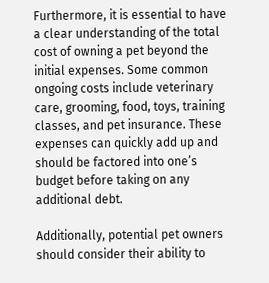Furthermore, it is essential to have a clear understanding of the total cost of owning a pet beyond the initial expenses. Some common ongoing costs include veterinary care, grooming, food, toys, training classes, and pet insurance. These expenses can quickly add up and should be factored into one’s budget before taking on any additional debt.

Additionally, potential pet owners should consider their ability to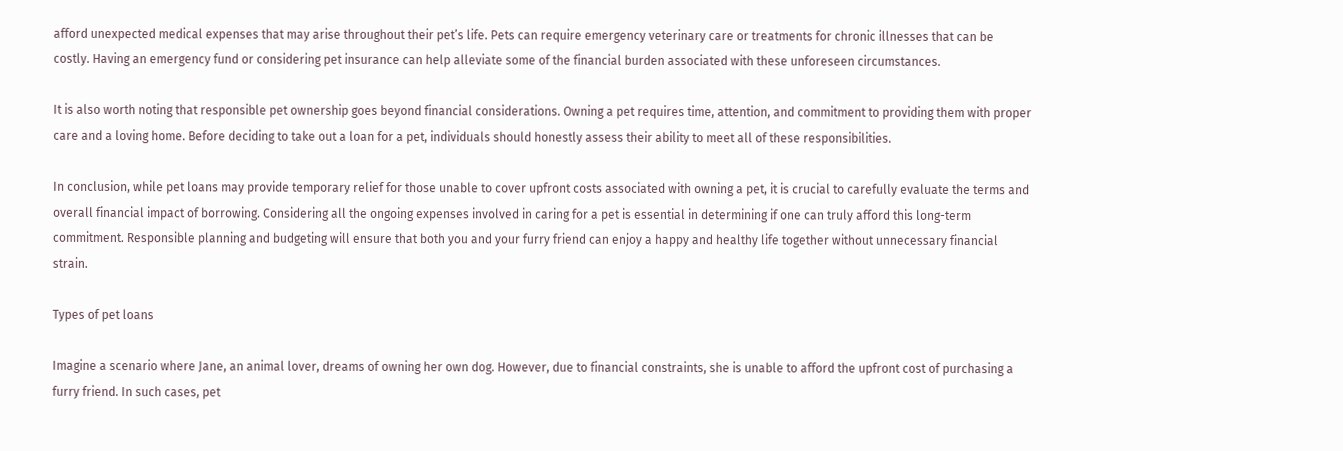afford unexpected medical expenses that may arise throughout their pet’s life. Pets can require emergency veterinary care or treatments for chronic illnesses that can be costly. Having an emergency fund or considering pet insurance can help alleviate some of the financial burden associated with these unforeseen circumstances.

It is also worth noting that responsible pet ownership goes beyond financial considerations. Owning a pet requires time, attention, and commitment to providing them with proper care and a loving home. Before deciding to take out a loan for a pet, individuals should honestly assess their ability to meet all of these responsibilities.

In conclusion, while pet loans may provide temporary relief for those unable to cover upfront costs associated with owning a pet, it is crucial to carefully evaluate the terms and overall financial impact of borrowing. Considering all the ongoing expenses involved in caring for a pet is essential in determining if one can truly afford this long-term commitment. Responsible planning and budgeting will ensure that both you and your furry friend can enjoy a happy and healthy life together without unnecessary financial strain.

Types of pet loans

Imagine a scenario where Jane, an animal lover, dreams of owning her own dog. However, due to financial constraints, she is unable to afford the upfront cost of purchasing a furry friend. In such cases, pet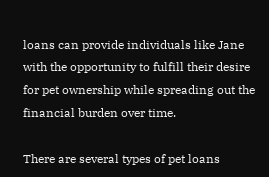loans can provide individuals like Jane with the opportunity to fulfill their desire for pet ownership while spreading out the financial burden over time.

There are several types of pet loans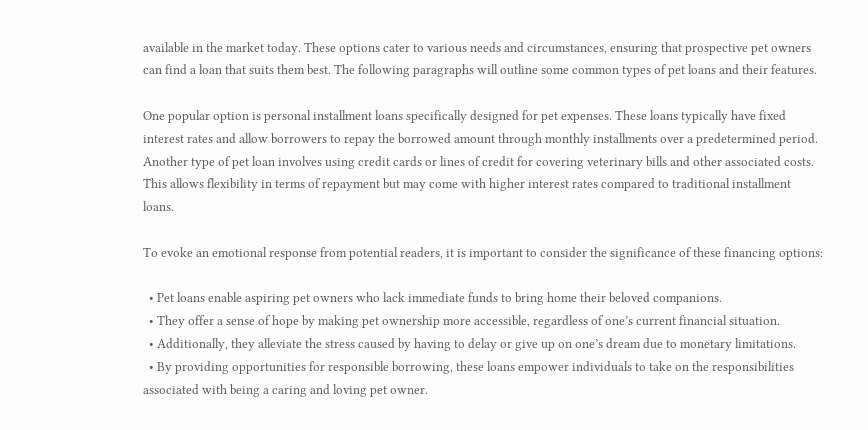available in the market today. These options cater to various needs and circumstances, ensuring that prospective pet owners can find a loan that suits them best. The following paragraphs will outline some common types of pet loans and their features.

One popular option is personal installment loans specifically designed for pet expenses. These loans typically have fixed interest rates and allow borrowers to repay the borrowed amount through monthly installments over a predetermined period. Another type of pet loan involves using credit cards or lines of credit for covering veterinary bills and other associated costs. This allows flexibility in terms of repayment but may come with higher interest rates compared to traditional installment loans.

To evoke an emotional response from potential readers, it is important to consider the significance of these financing options:

  • Pet loans enable aspiring pet owners who lack immediate funds to bring home their beloved companions.
  • They offer a sense of hope by making pet ownership more accessible, regardless of one’s current financial situation.
  • Additionally, they alleviate the stress caused by having to delay or give up on one’s dream due to monetary limitations.
  • By providing opportunities for responsible borrowing, these loans empower individuals to take on the responsibilities associated with being a caring and loving pet owner.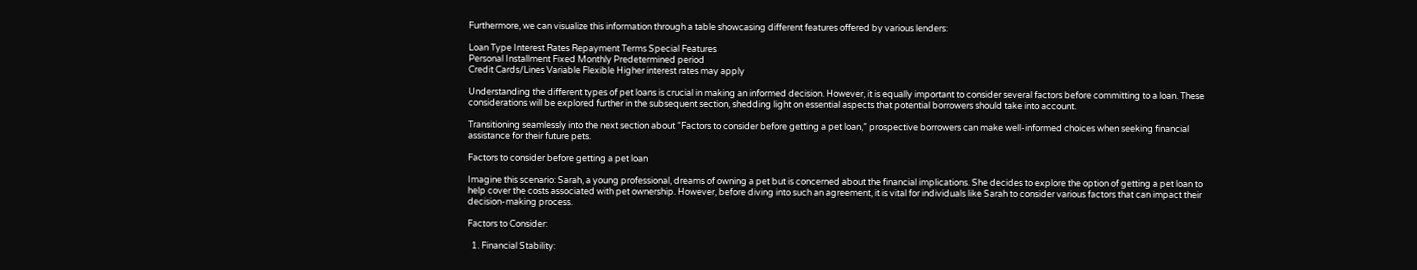Furthermore, we can visualize this information through a table showcasing different features offered by various lenders:

Loan Type Interest Rates Repayment Terms Special Features
Personal Installment Fixed Monthly Predetermined period
Credit Cards/Lines Variable Flexible Higher interest rates may apply

Understanding the different types of pet loans is crucial in making an informed decision. However, it is equally important to consider several factors before committing to a loan. These considerations will be explored further in the subsequent section, shedding light on essential aspects that potential borrowers should take into account.

Transitioning seamlessly into the next section about “Factors to consider before getting a pet loan,” prospective borrowers can make well-informed choices when seeking financial assistance for their future pets.

Factors to consider before getting a pet loan

Imagine this scenario: Sarah, a young professional, dreams of owning a pet but is concerned about the financial implications. She decides to explore the option of getting a pet loan to help cover the costs associated with pet ownership. However, before diving into such an agreement, it is vital for individuals like Sarah to consider various factors that can impact their decision-making process.

Factors to Consider:

  1. Financial Stability: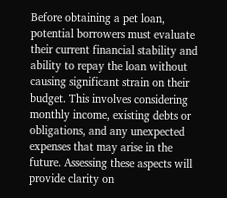Before obtaining a pet loan, potential borrowers must evaluate their current financial stability and ability to repay the loan without causing significant strain on their budget. This involves considering monthly income, existing debts or obligations, and any unexpected expenses that may arise in the future. Assessing these aspects will provide clarity on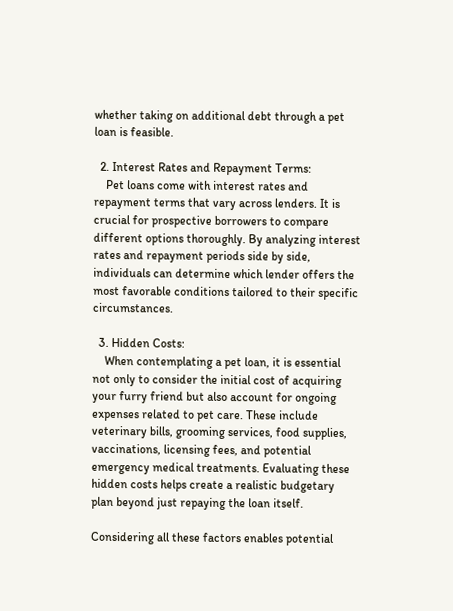whether taking on additional debt through a pet loan is feasible.

  2. Interest Rates and Repayment Terms:
    Pet loans come with interest rates and repayment terms that vary across lenders. It is crucial for prospective borrowers to compare different options thoroughly. By analyzing interest rates and repayment periods side by side, individuals can determine which lender offers the most favorable conditions tailored to their specific circumstances.

  3. Hidden Costs:
    When contemplating a pet loan, it is essential not only to consider the initial cost of acquiring your furry friend but also account for ongoing expenses related to pet care. These include veterinary bills, grooming services, food supplies, vaccinations, licensing fees, and potential emergency medical treatments. Evaluating these hidden costs helps create a realistic budgetary plan beyond just repaying the loan itself.

Considering all these factors enables potential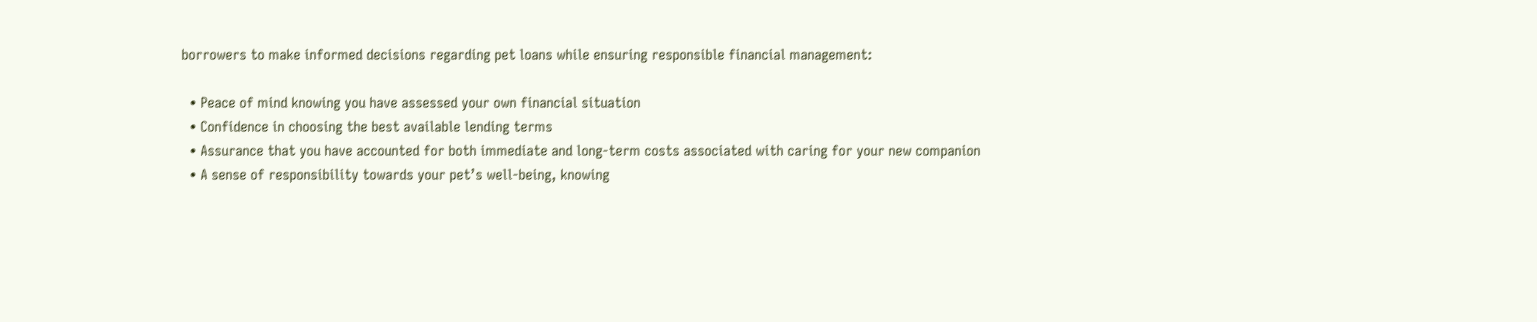borrowers to make informed decisions regarding pet loans while ensuring responsible financial management:

  • Peace of mind knowing you have assessed your own financial situation
  • Confidence in choosing the best available lending terms
  • Assurance that you have accounted for both immediate and long-term costs associated with caring for your new companion
  • A sense of responsibility towards your pet’s well-being, knowing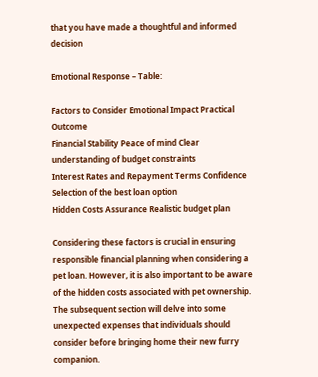that you have made a thoughtful and informed decision

Emotional Response – Table:

Factors to Consider Emotional Impact Practical Outcome
Financial Stability Peace of mind Clear understanding of budget constraints
Interest Rates and Repayment Terms Confidence Selection of the best loan option
Hidden Costs Assurance Realistic budget plan

Considering these factors is crucial in ensuring responsible financial planning when considering a pet loan. However, it is also important to be aware of the hidden costs associated with pet ownership. The subsequent section will delve into some unexpected expenses that individuals should consider before bringing home their new furry companion.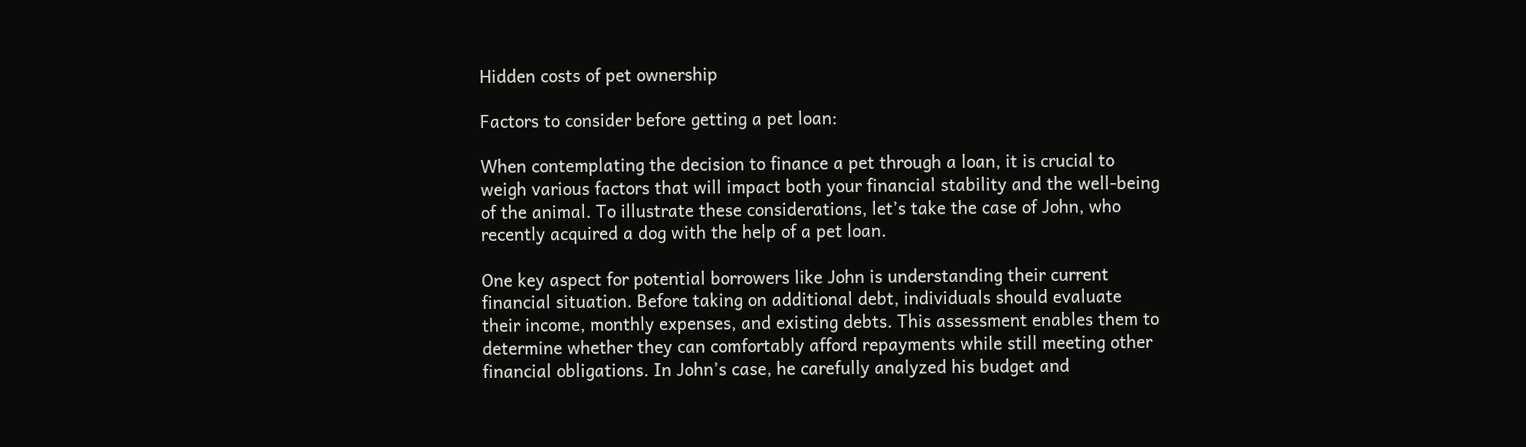Hidden costs of pet ownership

Factors to consider before getting a pet loan:

When contemplating the decision to finance a pet through a loan, it is crucial to weigh various factors that will impact both your financial stability and the well-being of the animal. To illustrate these considerations, let’s take the case of John, who recently acquired a dog with the help of a pet loan.

One key aspect for potential borrowers like John is understanding their current financial situation. Before taking on additional debt, individuals should evaluate their income, monthly expenses, and existing debts. This assessment enables them to determine whether they can comfortably afford repayments while still meeting other financial obligations. In John’s case, he carefully analyzed his budget and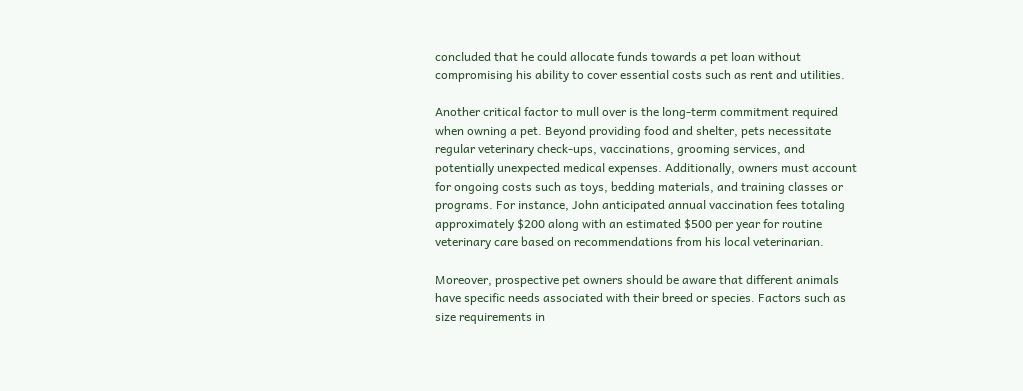concluded that he could allocate funds towards a pet loan without compromising his ability to cover essential costs such as rent and utilities.

Another critical factor to mull over is the long-term commitment required when owning a pet. Beyond providing food and shelter, pets necessitate regular veterinary check-ups, vaccinations, grooming services, and potentially unexpected medical expenses. Additionally, owners must account for ongoing costs such as toys, bedding materials, and training classes or programs. For instance, John anticipated annual vaccination fees totaling approximately $200 along with an estimated $500 per year for routine veterinary care based on recommendations from his local veterinarian.

Moreover, prospective pet owners should be aware that different animals have specific needs associated with their breed or species. Factors such as size requirements in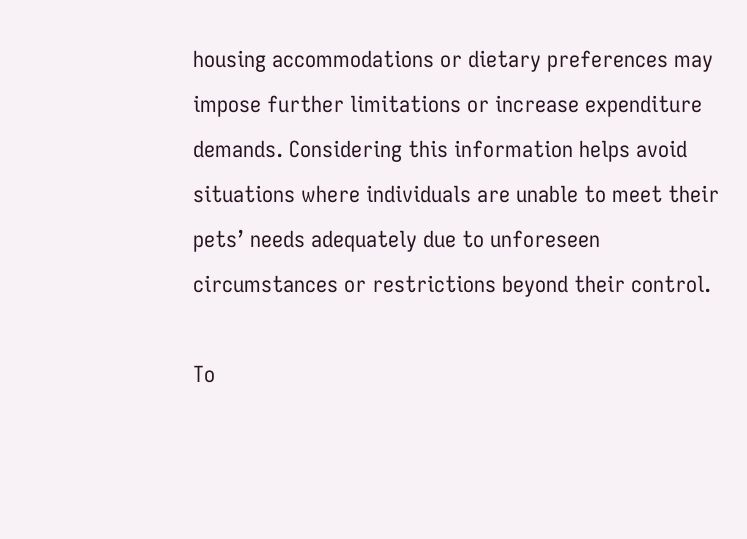housing accommodations or dietary preferences may impose further limitations or increase expenditure demands. Considering this information helps avoid situations where individuals are unable to meet their pets’ needs adequately due to unforeseen circumstances or restrictions beyond their control.

To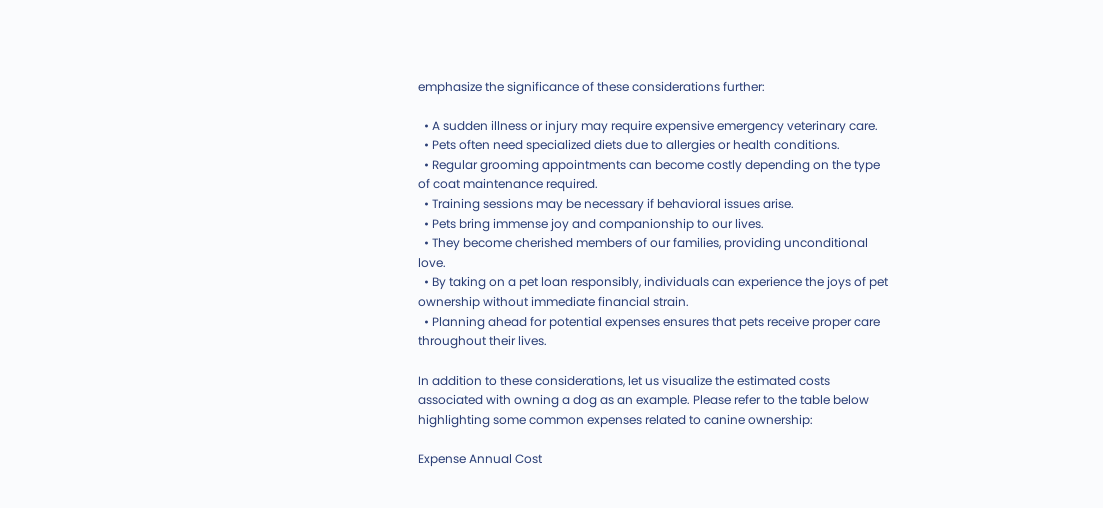emphasize the significance of these considerations further:

  • A sudden illness or injury may require expensive emergency veterinary care.
  • Pets often need specialized diets due to allergies or health conditions.
  • Regular grooming appointments can become costly depending on the type of coat maintenance required.
  • Training sessions may be necessary if behavioral issues arise.
  • Pets bring immense joy and companionship to our lives.
  • They become cherished members of our families, providing unconditional love.
  • By taking on a pet loan responsibly, individuals can experience the joys of pet ownership without immediate financial strain.
  • Planning ahead for potential expenses ensures that pets receive proper care throughout their lives.

In addition to these considerations, let us visualize the estimated costs associated with owning a dog as an example. Please refer to the table below highlighting some common expenses related to canine ownership:

Expense Annual Cost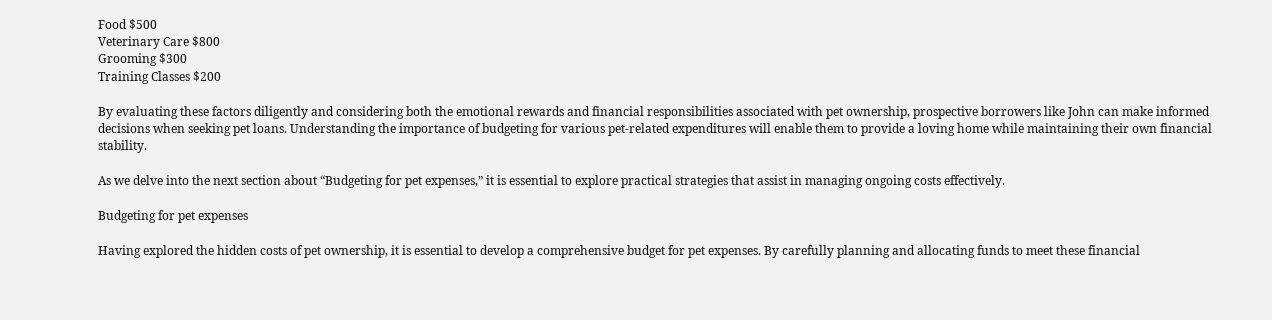Food $500
Veterinary Care $800
Grooming $300
Training Classes $200

By evaluating these factors diligently and considering both the emotional rewards and financial responsibilities associated with pet ownership, prospective borrowers like John can make informed decisions when seeking pet loans. Understanding the importance of budgeting for various pet-related expenditures will enable them to provide a loving home while maintaining their own financial stability.

As we delve into the next section about “Budgeting for pet expenses,” it is essential to explore practical strategies that assist in managing ongoing costs effectively.

Budgeting for pet expenses

Having explored the hidden costs of pet ownership, it is essential to develop a comprehensive budget for pet expenses. By carefully planning and allocating funds to meet these financial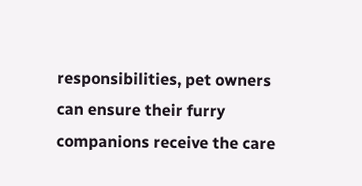responsibilities, pet owners can ensure their furry companions receive the care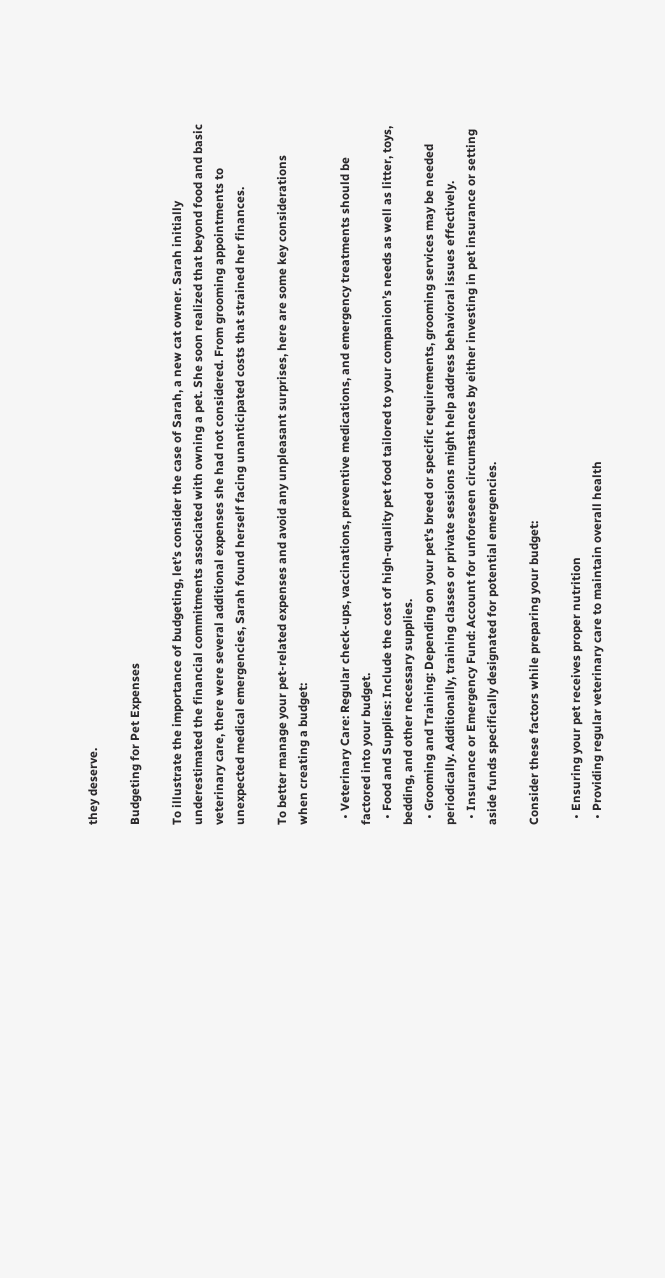they deserve.

Budgeting for Pet Expenses

To illustrate the importance of budgeting, let’s consider the case of Sarah, a new cat owner. Sarah initially underestimated the financial commitments associated with owning a pet. She soon realized that beyond food and basic veterinary care, there were several additional expenses she had not considered. From grooming appointments to unexpected medical emergencies, Sarah found herself facing unanticipated costs that strained her finances.

To better manage your pet-related expenses and avoid any unpleasant surprises, here are some key considerations when creating a budget:

  • Veterinary Care: Regular check-ups, vaccinations, preventive medications, and emergency treatments should be factored into your budget.
  • Food and Supplies: Include the cost of high-quality pet food tailored to your companion’s needs as well as litter, toys, bedding, and other necessary supplies.
  • Grooming and Training: Depending on your pet’s breed or specific requirements, grooming services may be needed periodically. Additionally, training classes or private sessions might help address behavioral issues effectively.
  • Insurance or Emergency Fund: Account for unforeseen circumstances by either investing in pet insurance or setting aside funds specifically designated for potential emergencies.

Consider these factors while preparing your budget:

  • Ensuring your pet receives proper nutrition
  • Providing regular veterinary care to maintain overall health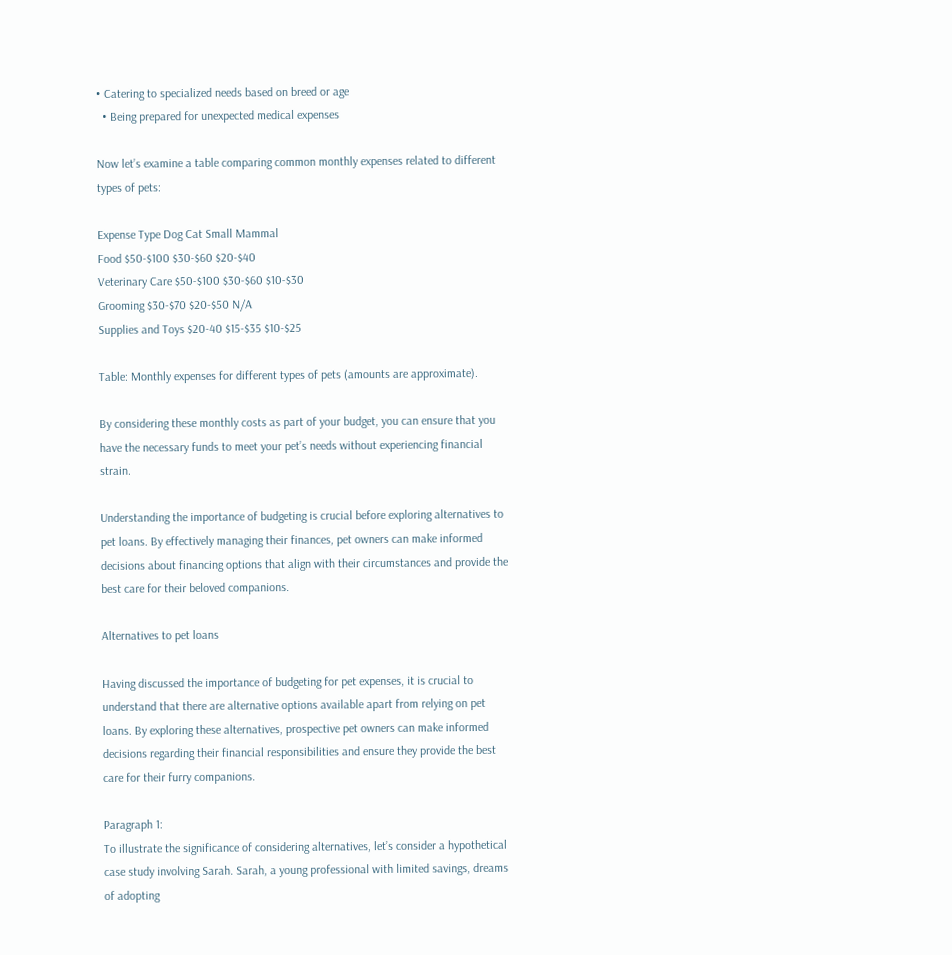• Catering to specialized needs based on breed or age
  • Being prepared for unexpected medical expenses

Now let’s examine a table comparing common monthly expenses related to different types of pets:

Expense Type Dog Cat Small Mammal
Food $50-$100 $30-$60 $20-$40
Veterinary Care $50-$100 $30-$60 $10-$30
Grooming $30-$70 $20-$50 N/A
Supplies and Toys $20-40 $15-$35 $10-$25

Table: Monthly expenses for different types of pets (amounts are approximate).

By considering these monthly costs as part of your budget, you can ensure that you have the necessary funds to meet your pet’s needs without experiencing financial strain.

Understanding the importance of budgeting is crucial before exploring alternatives to pet loans. By effectively managing their finances, pet owners can make informed decisions about financing options that align with their circumstances and provide the best care for their beloved companions.

Alternatives to pet loans

Having discussed the importance of budgeting for pet expenses, it is crucial to understand that there are alternative options available apart from relying on pet loans. By exploring these alternatives, prospective pet owners can make informed decisions regarding their financial responsibilities and ensure they provide the best care for their furry companions.

Paragraph 1:
To illustrate the significance of considering alternatives, let’s consider a hypothetical case study involving Sarah. Sarah, a young professional with limited savings, dreams of adopting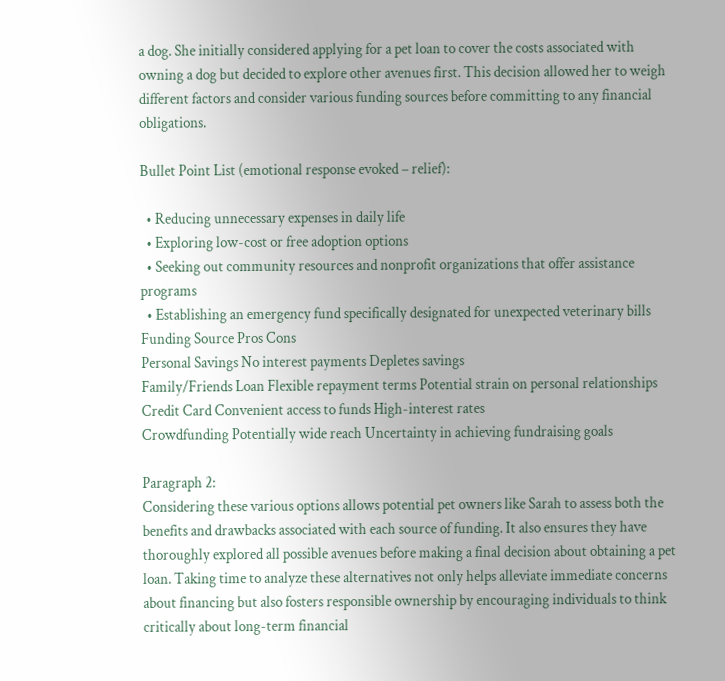a dog. She initially considered applying for a pet loan to cover the costs associated with owning a dog but decided to explore other avenues first. This decision allowed her to weigh different factors and consider various funding sources before committing to any financial obligations.

Bullet Point List (emotional response evoked – relief):

  • Reducing unnecessary expenses in daily life
  • Exploring low-cost or free adoption options
  • Seeking out community resources and nonprofit organizations that offer assistance programs
  • Establishing an emergency fund specifically designated for unexpected veterinary bills
Funding Source Pros Cons
Personal Savings No interest payments Depletes savings
Family/Friends Loan Flexible repayment terms Potential strain on personal relationships
Credit Card Convenient access to funds High-interest rates
Crowdfunding Potentially wide reach Uncertainty in achieving fundraising goals

Paragraph 2:
Considering these various options allows potential pet owners like Sarah to assess both the benefits and drawbacks associated with each source of funding. It also ensures they have thoroughly explored all possible avenues before making a final decision about obtaining a pet loan. Taking time to analyze these alternatives not only helps alleviate immediate concerns about financing but also fosters responsible ownership by encouraging individuals to think critically about long-term financial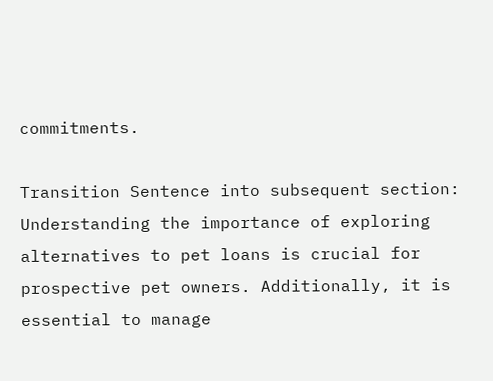commitments.

Transition Sentence into subsequent section: Understanding the importance of exploring alternatives to pet loans is crucial for prospective pet owners. Additionally, it is essential to manage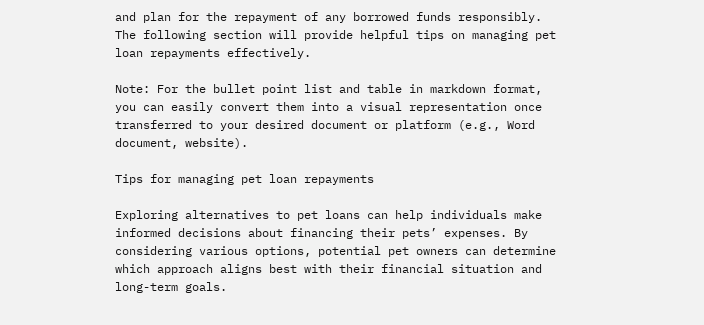and plan for the repayment of any borrowed funds responsibly. The following section will provide helpful tips on managing pet loan repayments effectively.

Note: For the bullet point list and table in markdown format, you can easily convert them into a visual representation once transferred to your desired document or platform (e.g., Word document, website).

Tips for managing pet loan repayments

Exploring alternatives to pet loans can help individuals make informed decisions about financing their pets’ expenses. By considering various options, potential pet owners can determine which approach aligns best with their financial situation and long-term goals.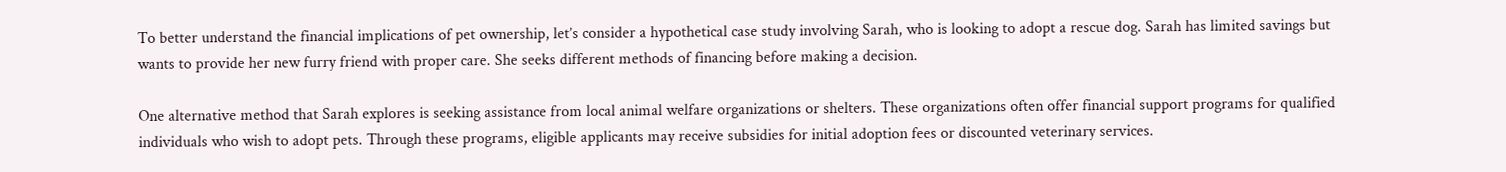To better understand the financial implications of pet ownership, let’s consider a hypothetical case study involving Sarah, who is looking to adopt a rescue dog. Sarah has limited savings but wants to provide her new furry friend with proper care. She seeks different methods of financing before making a decision.

One alternative method that Sarah explores is seeking assistance from local animal welfare organizations or shelters. These organizations often offer financial support programs for qualified individuals who wish to adopt pets. Through these programs, eligible applicants may receive subsidies for initial adoption fees or discounted veterinary services.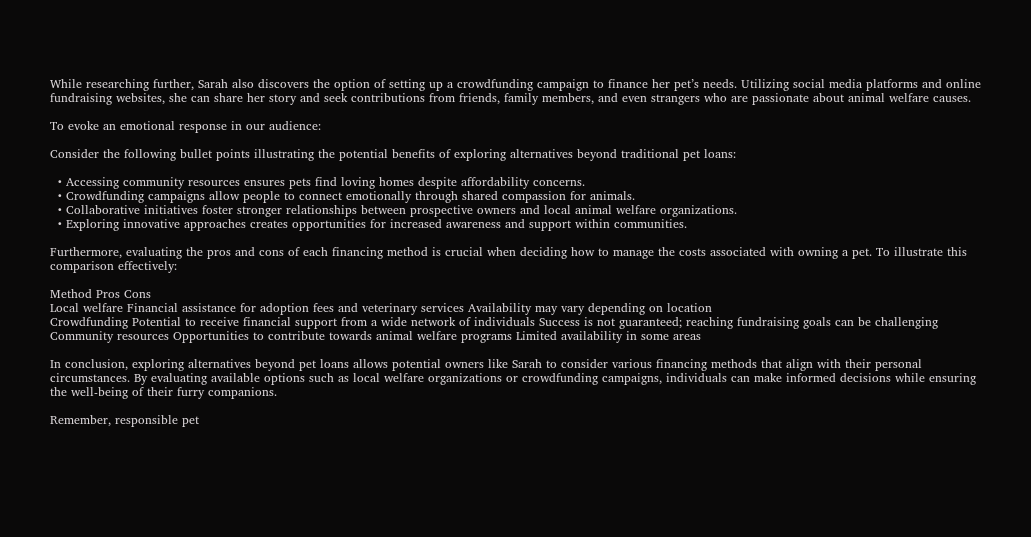While researching further, Sarah also discovers the option of setting up a crowdfunding campaign to finance her pet’s needs. Utilizing social media platforms and online fundraising websites, she can share her story and seek contributions from friends, family members, and even strangers who are passionate about animal welfare causes.

To evoke an emotional response in our audience:

Consider the following bullet points illustrating the potential benefits of exploring alternatives beyond traditional pet loans:

  • Accessing community resources ensures pets find loving homes despite affordability concerns.
  • Crowdfunding campaigns allow people to connect emotionally through shared compassion for animals.
  • Collaborative initiatives foster stronger relationships between prospective owners and local animal welfare organizations.
  • Exploring innovative approaches creates opportunities for increased awareness and support within communities.

Furthermore, evaluating the pros and cons of each financing method is crucial when deciding how to manage the costs associated with owning a pet. To illustrate this comparison effectively:

Method Pros Cons
Local welfare Financial assistance for adoption fees and veterinary services Availability may vary depending on location
Crowdfunding Potential to receive financial support from a wide network of individuals Success is not guaranteed; reaching fundraising goals can be challenging
Community resources Opportunities to contribute towards animal welfare programs Limited availability in some areas

In conclusion, exploring alternatives beyond pet loans allows potential owners like Sarah to consider various financing methods that align with their personal circumstances. By evaluating available options such as local welfare organizations or crowdfunding campaigns, individuals can make informed decisions while ensuring the well-being of their furry companions.

Remember, responsible pet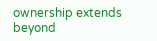ownership extends beyond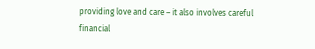providing love and care – it also involves careful financial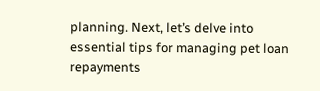planning. Next, let’s delve into essential tips for managing pet loan repayments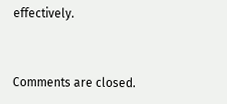effectively.


Comments are closed.